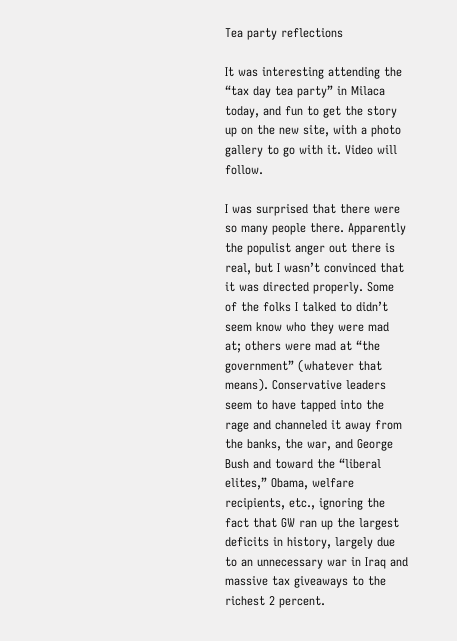Tea party reflections

It was interesting attending the “tax day tea party” in Milaca today, and fun to get the story up on the new site, with a photo gallery to go with it. Video will follow.

I was surprised that there were so many people there. Apparently the populist anger out there is real, but I wasn’t convinced that it was directed properly. Some of the folks I talked to didn’t seem know who they were mad at; others were mad at “the government” (whatever that means). Conservative leaders seem to have tapped into the rage and channeled it away from the banks, the war, and George Bush and toward the “liberal elites,” Obama, welfare recipients, etc., ignoring the fact that GW ran up the largest deficits in history, largely due to an unnecessary war in Iraq and massive tax giveaways to the richest 2 percent.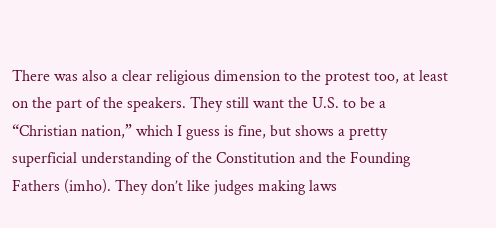There was also a clear religious dimension to the protest too, at least on the part of the speakers. They still want the U.S. to be a “Christian nation,” which I guess is fine, but shows a pretty superficial understanding of the Constitution and the Founding Fathers (imho). They don’t like judges making laws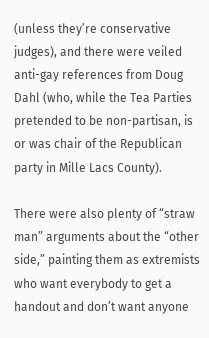(unless they’re conservative judges), and there were veiled anti-gay references from Doug Dahl (who, while the Tea Parties pretended to be non-partisan, is or was chair of the Republican party in Mille Lacs County).

There were also plenty of “straw man” arguments about the “other side,” painting them as extremists who want everybody to get a handout and don’t want anyone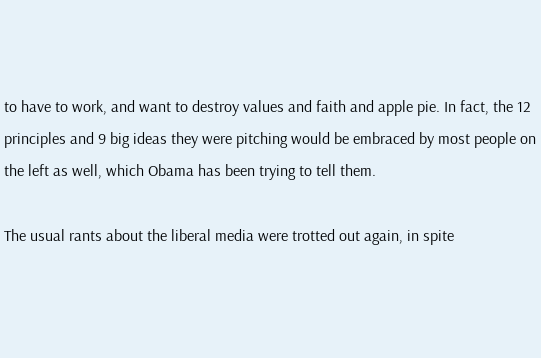to have to work, and want to destroy values and faith and apple pie. In fact, the 12 principles and 9 big ideas they were pitching would be embraced by most people on the left as well, which Obama has been trying to tell them.

The usual rants about the liberal media were trotted out again, in spite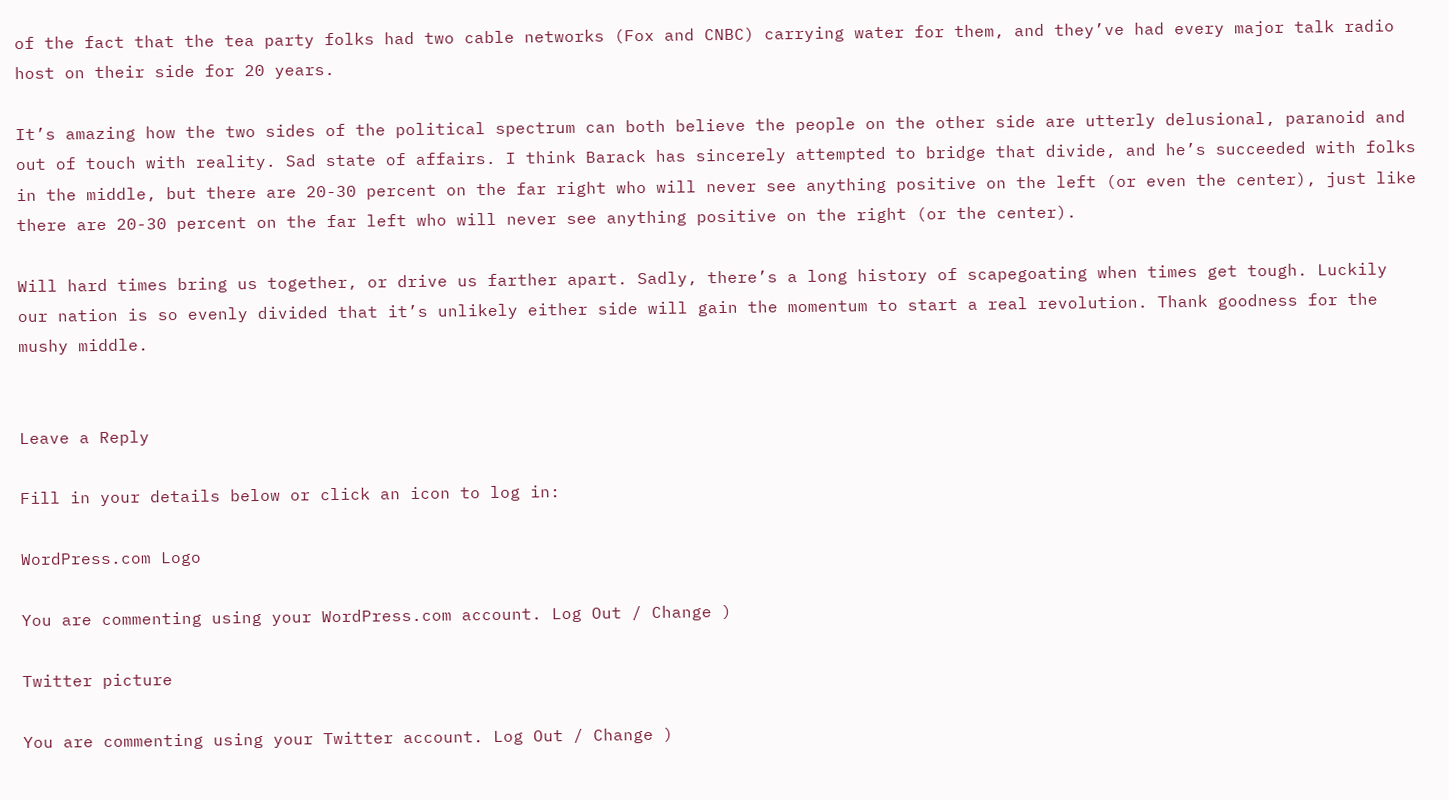of the fact that the tea party folks had two cable networks (Fox and CNBC) carrying water for them, and they’ve had every major talk radio host on their side for 20 years.

It’s amazing how the two sides of the political spectrum can both believe the people on the other side are utterly delusional, paranoid and out of touch with reality. Sad state of affairs. I think Barack has sincerely attempted to bridge that divide, and he’s succeeded with folks in the middle, but there are 20-30 percent on the far right who will never see anything positive on the left (or even the center), just like there are 20-30 percent on the far left who will never see anything positive on the right (or the center).

Will hard times bring us together, or drive us farther apart. Sadly, there’s a long history of scapegoating when times get tough. Luckily our nation is so evenly divided that it’s unlikely either side will gain the momentum to start a real revolution. Thank goodness for the mushy middle.


Leave a Reply

Fill in your details below or click an icon to log in:

WordPress.com Logo

You are commenting using your WordPress.com account. Log Out / Change )

Twitter picture

You are commenting using your Twitter account. Log Out / Change )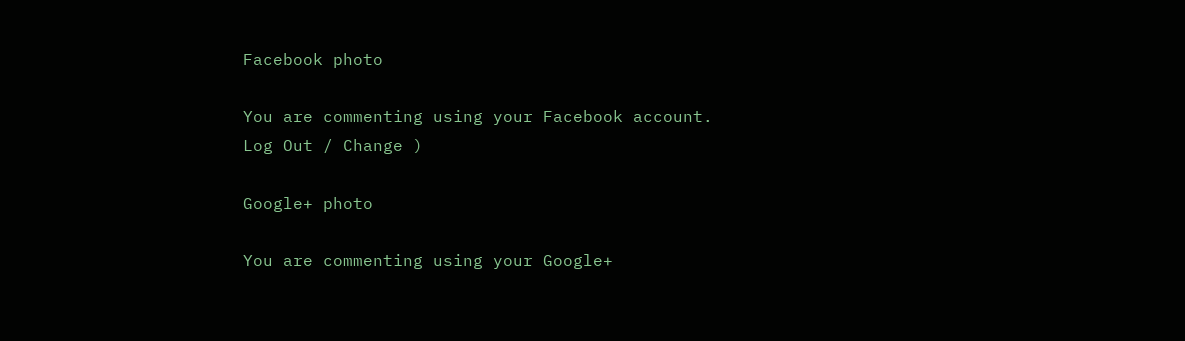Facebook photo

You are commenting using your Facebook account. Log Out / Change )

Google+ photo

You are commenting using your Google+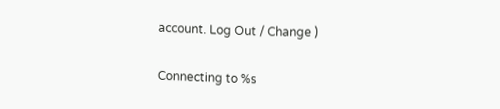account. Log Out / Change )

Connecting to %s